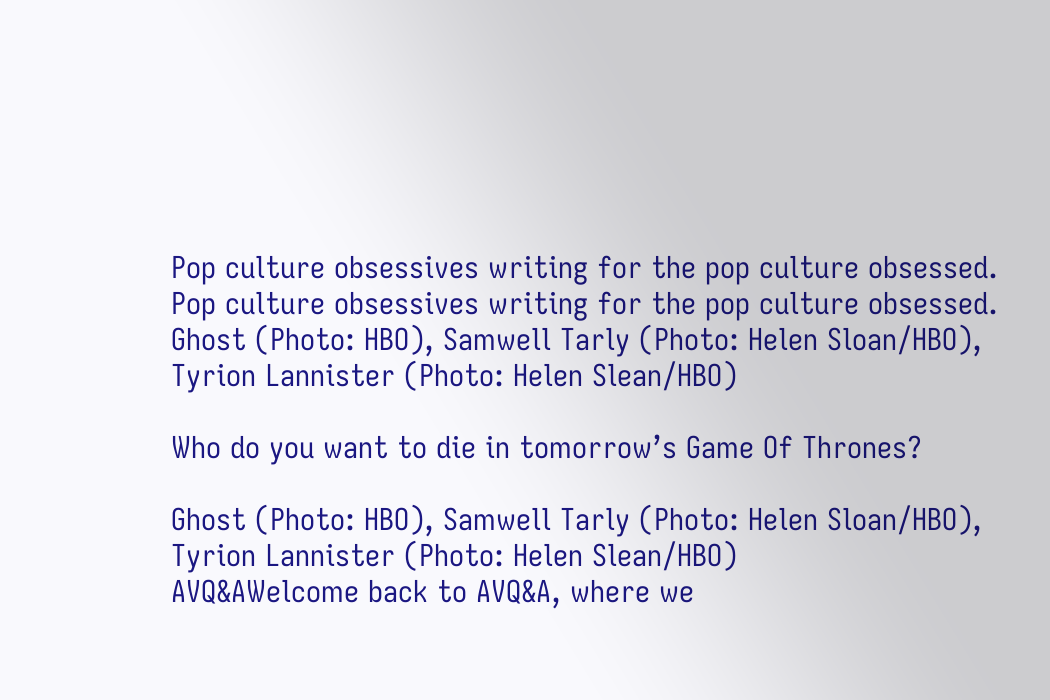Pop culture obsessives writing for the pop culture obsessed.
Pop culture obsessives writing for the pop culture obsessed.
Ghost (Photo: HBO), Samwell Tarly (Photo: Helen Sloan/HBO), Tyrion Lannister (Photo: Helen Slean/HBO)

Who do you want to die in tomorrow’s Game Of Thrones?

Ghost (Photo: HBO), Samwell Tarly (Photo: Helen Sloan/HBO), Tyrion Lannister (Photo: Helen Slean/HBO)
AVQ&AWelcome back to AVQ&A, where we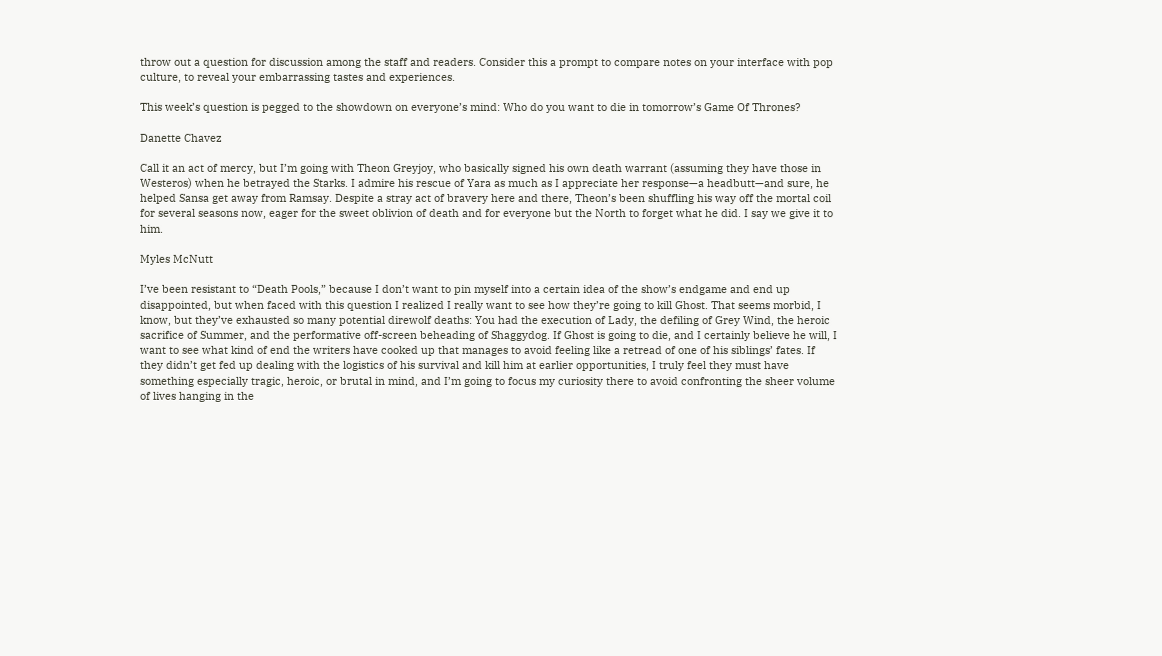throw out a question for discussion among the staff and readers. Consider this a prompt to compare notes on your interface with pop culture, to reveal your embarrassing tastes and experiences.

This week’s question is pegged to the showdown on everyone’s mind: Who do you want to die in tomorrow’s Game Of Thrones?

Danette Chavez

Call it an act of mercy, but I’m going with Theon Greyjoy, who basically signed his own death warrant (assuming they have those in Westeros) when he betrayed the Starks. I admire his rescue of Yara as much as I appreciate her response—a headbutt—and sure, he helped Sansa get away from Ramsay. Despite a stray act of bravery here and there, Theon’s been shuffling his way off the mortal coil for several seasons now, eager for the sweet oblivion of death and for everyone but the North to forget what he did. I say we give it to him.

Myles McNutt

I’ve been resistant to “Death Pools,” because I don’t want to pin myself into a certain idea of the show’s endgame and end up disappointed, but when faced with this question I realized I really want to see how they’re going to kill Ghost. That seems morbid, I know, but they’ve exhausted so many potential direwolf deaths: You had the execution of Lady, the defiling of Grey Wind, the heroic sacrifice of Summer, and the performative off-screen beheading of Shaggydog. If Ghost is going to die, and I certainly believe he will, I want to see what kind of end the writers have cooked up that manages to avoid feeling like a retread of one of his siblings’ fates. If they didn’t get fed up dealing with the logistics of his survival and kill him at earlier opportunities, I truly feel they must have something especially tragic, heroic, or brutal in mind, and I’m going to focus my curiosity there to avoid confronting the sheer volume of lives hanging in the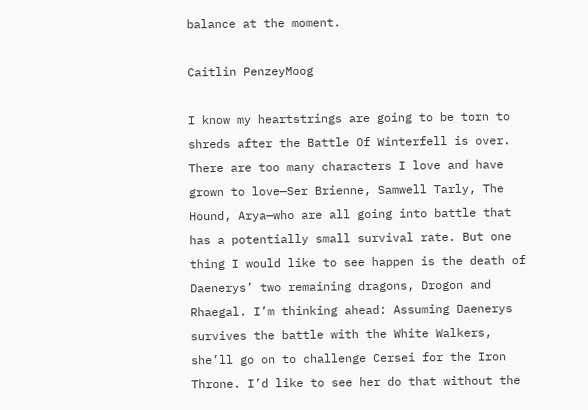balance at the moment.

Caitlin PenzeyMoog

I know my heartstrings are going to be torn to shreds after the Battle Of Winterfell is over. There are too many characters I love and have grown to love—Ser Brienne, Samwell Tarly, The Hound, Arya—who are all going into battle that has a potentially small survival rate. But one thing I would like to see happen is the death of Daenerys’ two remaining dragons, Drogon and Rhaegal. I’m thinking ahead: Assuming Daenerys survives the battle with the White Walkers, she’ll go on to challenge Cersei for the Iron Throne. I’d like to see her do that without the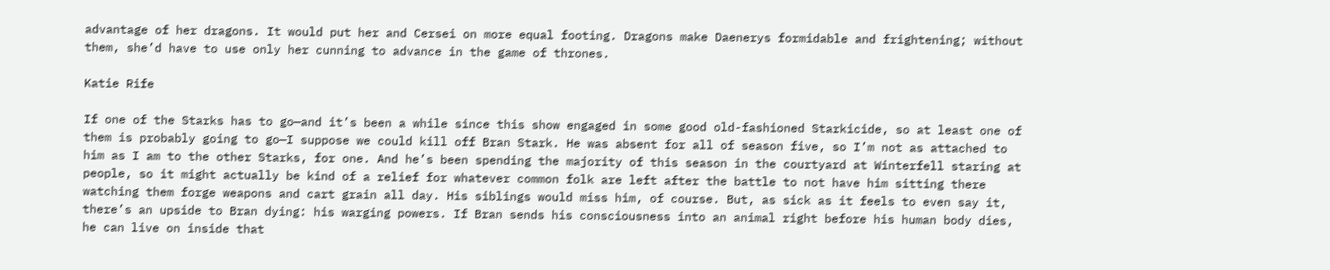advantage of her dragons. It would put her and Cersei on more equal footing. Dragons make Daenerys formidable and frightening; without them, she’d have to use only her cunning to advance in the game of thrones.

Katie Rife

If one of the Starks has to go—and it’s been a while since this show engaged in some good old-fashioned Starkicide, so at least one of them is probably going to go—I suppose we could kill off Bran Stark. He was absent for all of season five, so I’m not as attached to him as I am to the other Starks, for one. And he’s been spending the majority of this season in the courtyard at Winterfell staring at people, so it might actually be kind of a relief for whatever common folk are left after the battle to not have him sitting there watching them forge weapons and cart grain all day. His siblings would miss him, of course. But, as sick as it feels to even say it, there’s an upside to Bran dying: his warging powers. If Bran sends his consciousness into an animal right before his human body dies, he can live on inside that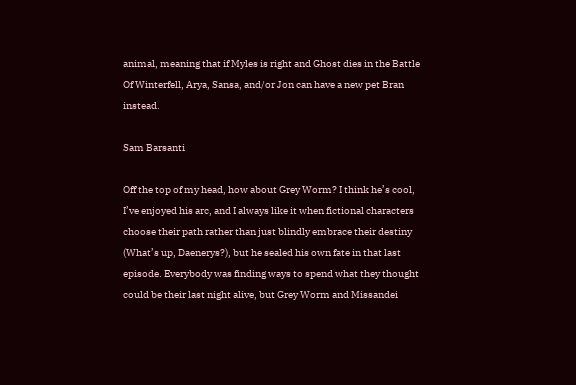animal, meaning that if Myles is right and Ghost dies in the Battle Of Winterfell, Arya, Sansa, and/or Jon can have a new pet Bran instead.

Sam Barsanti

Off the top of my head, how about Grey Worm? I think he’s cool, I’ve enjoyed his arc, and I always like it when fictional characters choose their path rather than just blindly embrace their destiny (What’s up, Daenerys?), but he sealed his own fate in that last episode. Everybody was finding ways to spend what they thought could be their last night alive, but Grey Worm and Missandei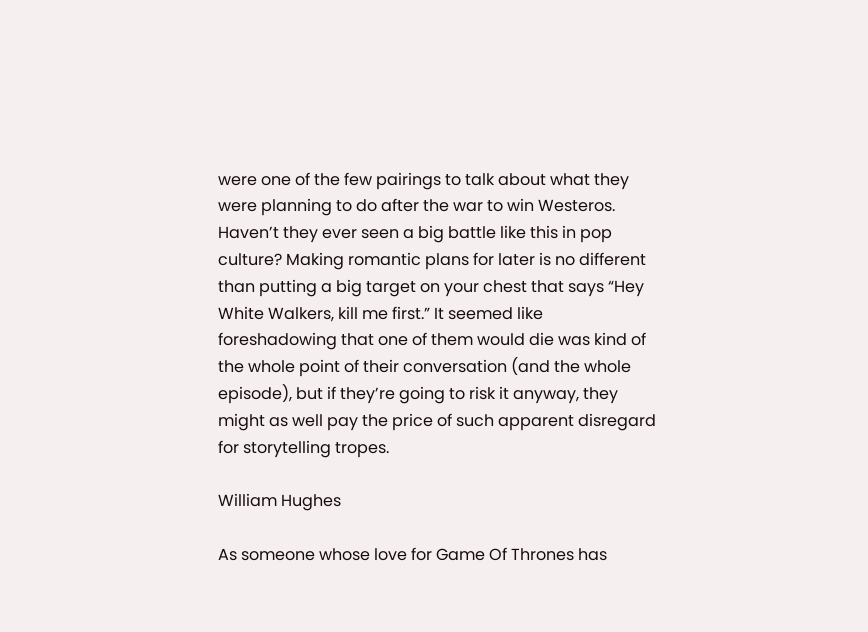were one of the few pairings to talk about what they were planning to do after the war to win Westeros. Haven’t they ever seen a big battle like this in pop culture? Making romantic plans for later is no different than putting a big target on your chest that says “Hey White Walkers, kill me first.” It seemed like foreshadowing that one of them would die was kind of the whole point of their conversation (and the whole episode), but if they’re going to risk it anyway, they might as well pay the price of such apparent disregard for storytelling tropes.

William Hughes

As someone whose love for Game Of Thrones has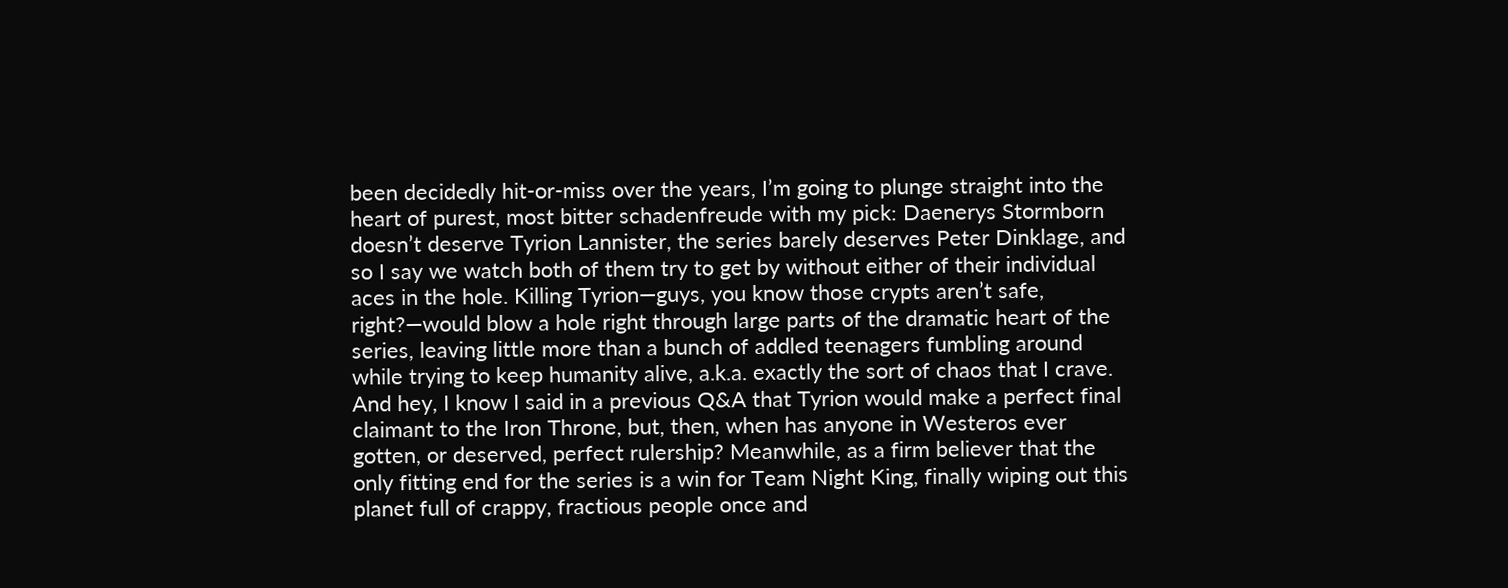been decidedly hit-or-miss over the years, I’m going to plunge straight into the heart of purest, most bitter schadenfreude with my pick: Daenerys Stormborn doesn’t deserve Tyrion Lannister, the series barely deserves Peter Dinklage, and so I say we watch both of them try to get by without either of their individual aces in the hole. Killing Tyrion—guys, you know those crypts aren’t safe, right?—would blow a hole right through large parts of the dramatic heart of the series, leaving little more than a bunch of addled teenagers fumbling around while trying to keep humanity alive, a.k.a. exactly the sort of chaos that I crave. And hey, I know I said in a previous Q&A that Tyrion would make a perfect final claimant to the Iron Throne, but, then, when has anyone in Westeros ever gotten, or deserved, perfect rulership? Meanwhile, as a firm believer that the only fitting end for the series is a win for Team Night King, finally wiping out this planet full of crappy, fractious people once and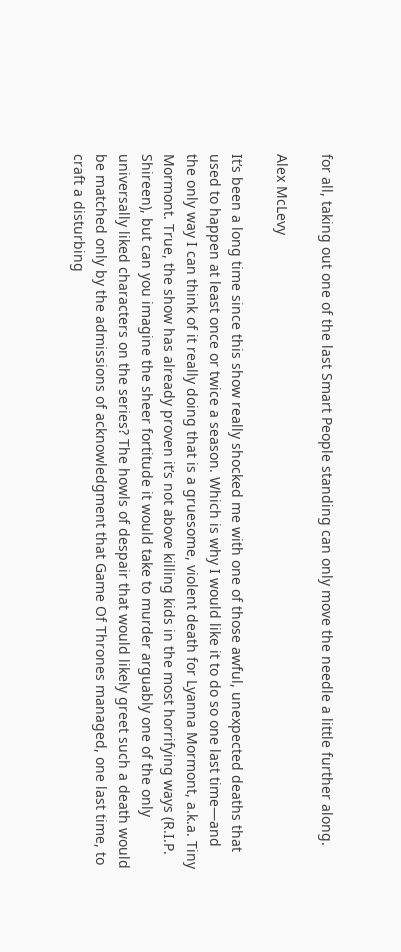for all, taking out one of the last Smart People standing can only move the needle a little further along.

Alex McLevy

It’s been a long time since this show really shocked me with one of those awful, unexpected deaths that used to happen at least once or twice a season. Which is why I would like it to do so one last time—and the only way I can think of it really doing that is a gruesome, violent death for Lyanna Mormont, a.k.a. Tiny Mormont. True, the show has already proven it’s not above killing kids in the most horrifying ways (R.I.P. Shireen), but can you imagine the sheer fortitude it would take to murder arguably one of the only universally liked characters on the series? The howls of despair that would likely greet such a death would be matched only by the admissions of acknowledgment that Game Of Thrones managed, one last time, to craft a disturbing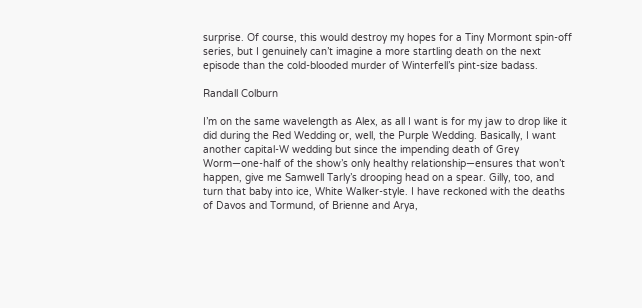surprise. Of course, this would destroy my hopes for a Tiny Mormont spin-off series, but I genuinely can’t imagine a more startling death on the next episode than the cold-blooded murder of Winterfell’s pint-size badass.

Randall Colburn

I’m on the same wavelength as Alex, as all I want is for my jaw to drop like it did during the Red Wedding or, well, the Purple Wedding. Basically, I want another capital-W wedding but since the impending death of Grey Worm—one-half of the show’s only healthy relationship—ensures that won’t happen, give me Samwell Tarly’s drooping head on a spear. Gilly, too, and turn that baby into ice, White Walker-style. I have reckoned with the deaths of Davos and Tormund, of Brienne and Arya,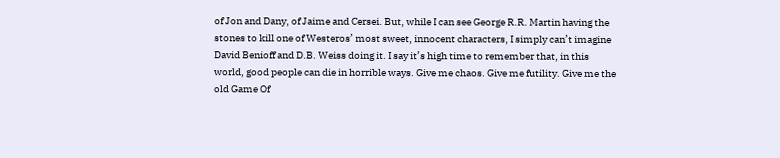of Jon and Dany, of Jaime and Cersei. But, while I can see George R.R. Martin having the stones to kill one of Westeros’ most sweet, innocent characters, I simply can’t imagine David Benioff and D.B. Weiss doing it. I say it’s high time to remember that, in this world, good people can die in horrible ways. Give me chaos. Give me futility. Give me the old Game Of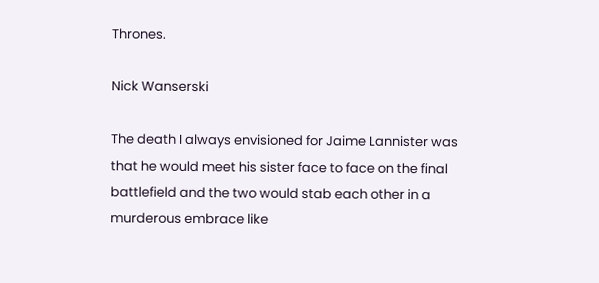Thrones.

Nick Wanserski

The death I always envisioned for Jaime Lannister was that he would meet his sister face to face on the final battlefield and the two would stab each other in a murderous embrace like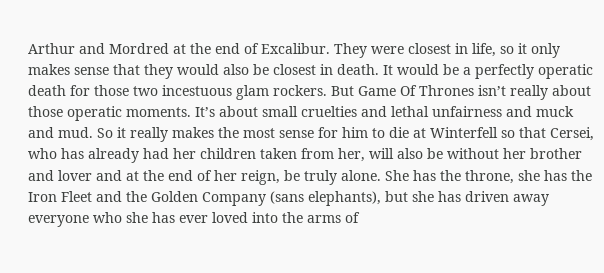Arthur and Mordred at the end of Excalibur. They were closest in life, so it only makes sense that they would also be closest in death. It would be a perfectly operatic death for those two incestuous glam rockers. But Game Of Thrones isn’t really about those operatic moments. It’s about small cruelties and lethal unfairness and muck and mud. So it really makes the most sense for him to die at Winterfell so that Cersei, who has already had her children taken from her, will also be without her brother and lover and at the end of her reign, be truly alone. She has the throne, she has the Iron Fleet and the Golden Company (sans elephants), but she has driven away everyone who she has ever loved into the arms of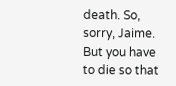death. So, sorry, Jaime. But you have to die so that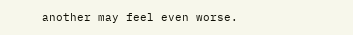another may feel even worse.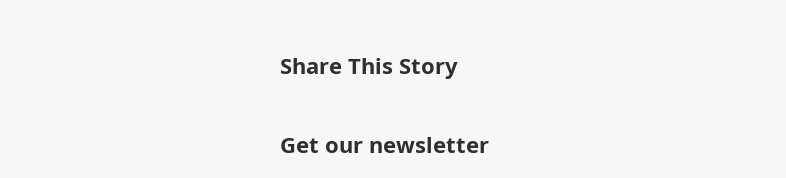Share This Story

Get our newsletter